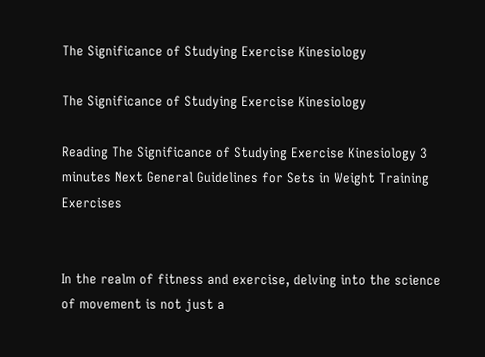The Significance of Studying Exercise Kinesiology

The Significance of Studying Exercise Kinesiology

Reading The Significance of Studying Exercise Kinesiology 3 minutes Next General Guidelines for Sets in Weight Training Exercises


In the realm of fitness and exercise, delving into the science of movement is not just a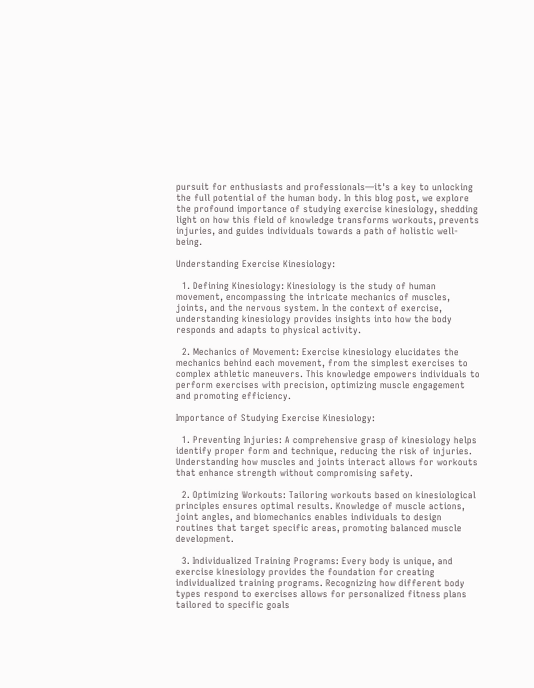pursuit for enthusiasts and professionals—it's a key to unlocking the full potential of the human body. In this blog post, we explore the profound importance of studying exercise kinesiology, shedding light on how this field of knowledge transforms workouts, prevents injuries, and guides individuals towards a path of holistic well-being.

Understanding Exercise Kinesiology:

  1. Defining Kinesiology: Kinesiology is the study of human movement, encompassing the intricate mechanics of muscles, joints, and the nervous system. In the context of exercise, understanding kinesiology provides insights into how the body responds and adapts to physical activity.

  2. Mechanics of Movement: Exercise kinesiology elucidates the mechanics behind each movement, from the simplest exercises to complex athletic maneuvers. This knowledge empowers individuals to perform exercises with precision, optimizing muscle engagement and promoting efficiency.

Importance of Studying Exercise Kinesiology:

  1. Preventing Injuries: A comprehensive grasp of kinesiology helps identify proper form and technique, reducing the risk of injuries. Understanding how muscles and joints interact allows for workouts that enhance strength without compromising safety.

  2. Optimizing Workouts: Tailoring workouts based on kinesiological principles ensures optimal results. Knowledge of muscle actions, joint angles, and biomechanics enables individuals to design routines that target specific areas, promoting balanced muscle development.

  3. Individualized Training Programs: Every body is unique, and exercise kinesiology provides the foundation for creating individualized training programs. Recognizing how different body types respond to exercises allows for personalized fitness plans tailored to specific goals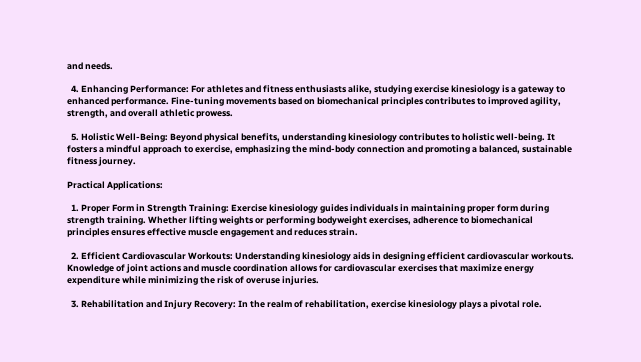and needs.

  4. Enhancing Performance: For athletes and fitness enthusiasts alike, studying exercise kinesiology is a gateway to enhanced performance. Fine-tuning movements based on biomechanical principles contributes to improved agility, strength, and overall athletic prowess.

  5. Holistic Well-Being: Beyond physical benefits, understanding kinesiology contributes to holistic well-being. It fosters a mindful approach to exercise, emphasizing the mind-body connection and promoting a balanced, sustainable fitness journey.

Practical Applications:

  1. Proper Form in Strength Training: Exercise kinesiology guides individuals in maintaining proper form during strength training. Whether lifting weights or performing bodyweight exercises, adherence to biomechanical principles ensures effective muscle engagement and reduces strain.

  2. Efficient Cardiovascular Workouts: Understanding kinesiology aids in designing efficient cardiovascular workouts. Knowledge of joint actions and muscle coordination allows for cardiovascular exercises that maximize energy expenditure while minimizing the risk of overuse injuries.

  3. Rehabilitation and Injury Recovery: In the realm of rehabilitation, exercise kinesiology plays a pivotal role.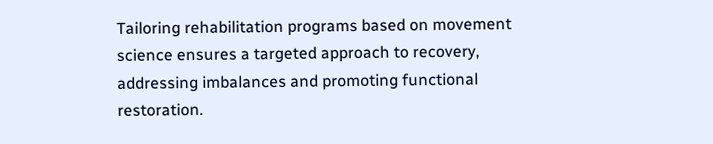Tailoring rehabilitation programs based on movement science ensures a targeted approach to recovery, addressing imbalances and promoting functional restoration.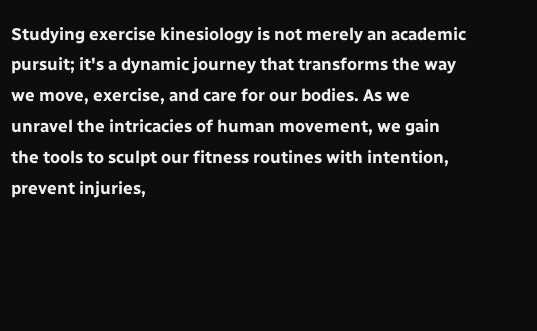Studying exercise kinesiology is not merely an academic pursuit; it's a dynamic journey that transforms the way we move, exercise, and care for our bodies. As we unravel the intricacies of human movement, we gain the tools to sculpt our fitness routines with intention, prevent injuries,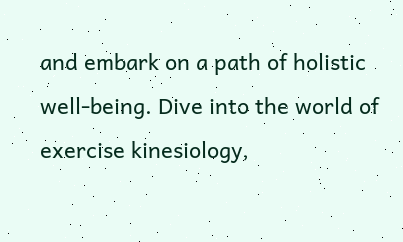and embark on a path of holistic well-being. Dive into the world of exercise kinesiology,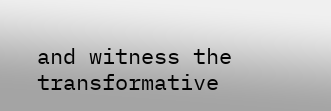and witness the transformative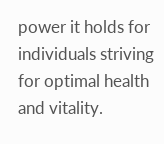power it holds for individuals striving for optimal health and vitality.